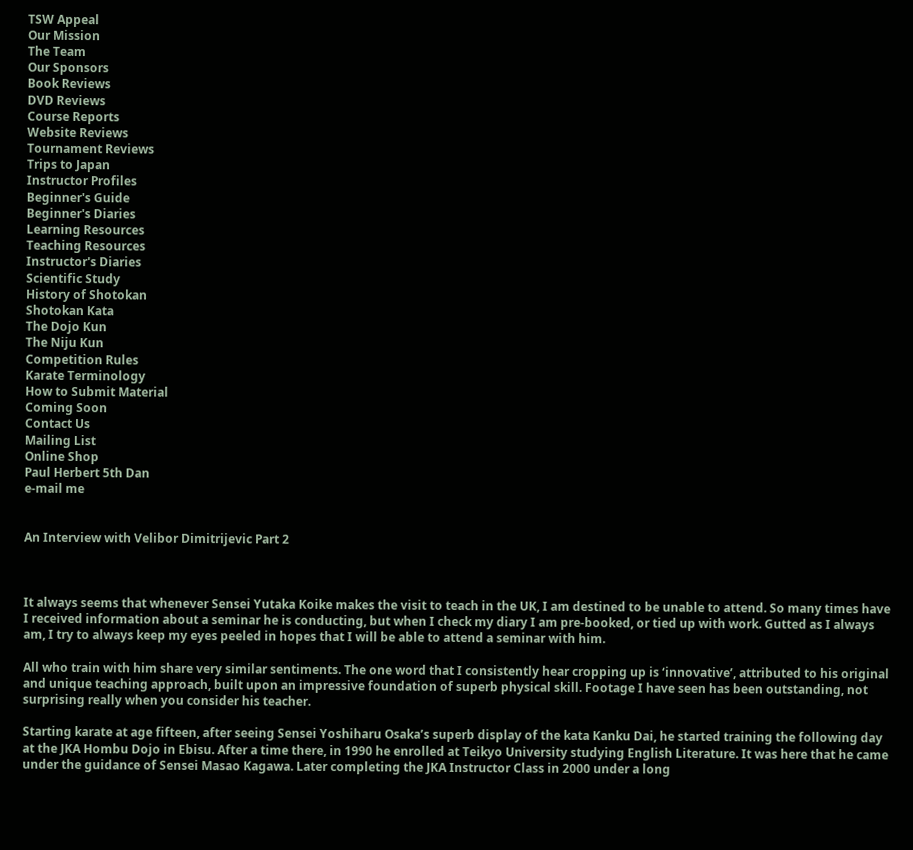TSW Appeal
Our Mission
The Team
Our Sponsors
Book Reviews
DVD Reviews
Course Reports
Website Reviews
Tournament Reviews
Trips to Japan
Instructor Profiles
Beginner's Guide
Beginner's Diaries
Learning Resources
Teaching Resources
Instructor's Diaries
Scientific Study
History of Shotokan
Shotokan Kata
The Dojo Kun
The Niju Kun
Competition Rules
Karate Terminology
How to Submit Material
Coming Soon
Contact Us
Mailing List
Online Shop
Paul Herbert 5th Dan
e-mail me


An Interview with Velibor Dimitrijevic Part 2



It always seems that whenever Sensei Yutaka Koike makes the visit to teach in the UK, I am destined to be unable to attend. So many times have I received information about a seminar he is conducting, but when I check my diary I am pre-booked, or tied up with work. Gutted as I always am, I try to always keep my eyes peeled in hopes that I will be able to attend a seminar with him.

All who train with him share very similar sentiments. The one word that I consistently hear cropping up is ‘innovative’, attributed to his original and unique teaching approach, built upon an impressive foundation of superb physical skill. Footage I have seen has been outstanding, not surprising really when you consider his teacher.

Starting karate at age fifteen, after seeing Sensei Yoshiharu Osaka’s superb display of the kata Kanku Dai, he started training the following day at the JKA Hombu Dojo in Ebisu. After a time there, in 1990 he enrolled at Teikyo University studying English Literature. It was here that he came under the guidance of Sensei Masao Kagawa. Later completing the JKA Instructor Class in 2000 under a long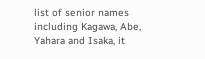list of senior names including Kagawa, Abe, Yahara and Isaka, it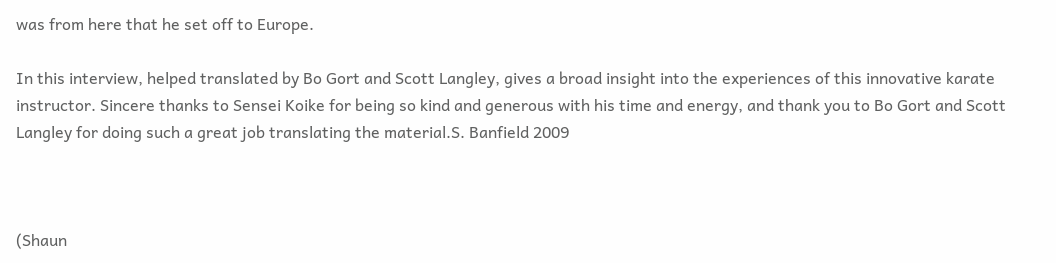was from here that he set off to Europe.

In this interview, helped translated by Bo Gort and Scott Langley, gives a broad insight into the experiences of this innovative karate instructor. Sincere thanks to Sensei Koike for being so kind and generous with his time and energy, and thank you to Bo Gort and Scott Langley for doing such a great job translating the material.S. Banfield 2009



(Shaun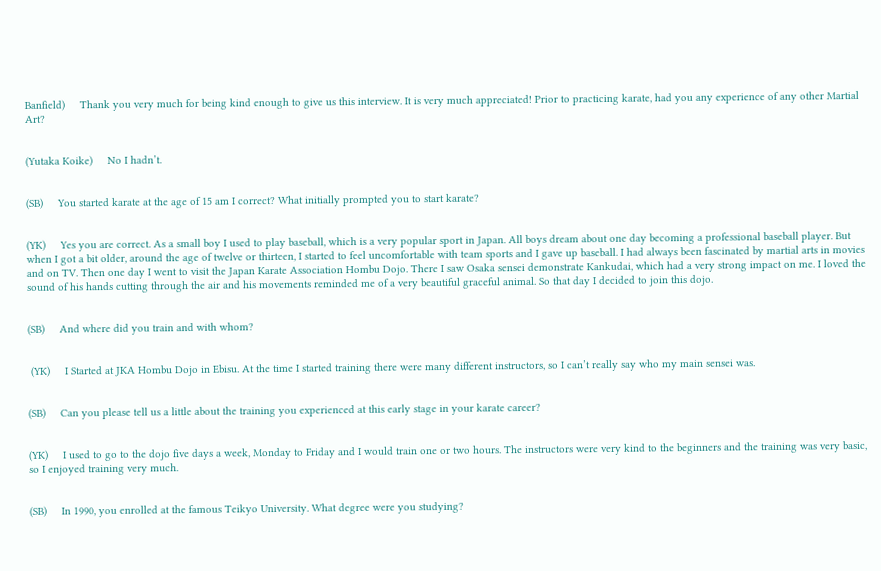Banfield)     Thank you very much for being kind enough to give us this interview. It is very much appreciated! Prior to practicing karate, had you any experience of any other Martial Art?


(Yutaka Koike)     No I hadn’t.


(SB)     You started karate at the age of 15 am I correct? What initially prompted you to start karate?


(YK)     Yes you are correct. As a small boy I used to play baseball, which is a very popular sport in Japan. All boys dream about one day becoming a professional baseball player. But when I got a bit older, around the age of twelve or thirteen, I started to feel uncomfortable with team sports and I gave up baseball. I had always been fascinated by martial arts in movies and on TV. Then one day I went to visit the Japan Karate Association Hombu Dojo. There I saw Osaka sensei demonstrate Kankudai, which had a very strong impact on me. I loved the sound of his hands cutting through the air and his movements reminded me of a very beautiful graceful animal. So that day I decided to join this dojo.


(SB)     And where did you train and with whom?


 (YK)     I Started at JKA Hombu Dojo in Ebisu. At the time I started training there were many different instructors, so I can’t really say who my main sensei was.


(SB)     Can you please tell us a little about the training you experienced at this early stage in your karate career?


(YK)     I used to go to the dojo five days a week, Monday to Friday and I would train one or two hours. The instructors were very kind to the beginners and the training was very basic, so I enjoyed training very much.


(SB)     In 1990, you enrolled at the famous Teikyo University. What degree were you studying?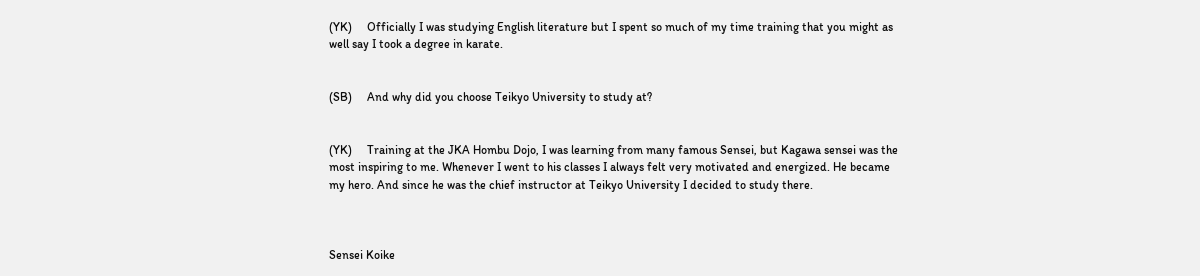(YK)     Officially I was studying English literature but I spent so much of my time training that you might as well say I took a degree in karate.


(SB)     And why did you choose Teikyo University to study at?


(YK)     Training at the JKA Hombu Dojo, I was learning from many famous Sensei, but Kagawa sensei was the most inspiring to me. Whenever I went to his classes I always felt very motivated and energized. He became my hero. And since he was the chief instructor at Teikyo University I decided to study there.



Sensei Koike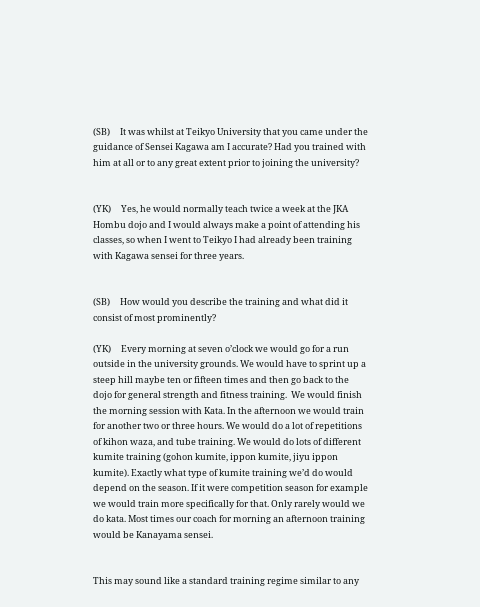(SB)     It was whilst at Teikyo University that you came under the guidance of Sensei Kagawa am I accurate? Had you trained with him at all or to any great extent prior to joining the university?


(YK)     Yes, he would normally teach twice a week at the JKA Hombu dojo and I would always make a point of attending his classes, so when I went to Teikyo I had already been training with Kagawa sensei for three years.


(SB)     How would you describe the training and what did it consist of most prominently?

(YK)     Every morning at seven o’clock we would go for a run outside in the university grounds. We would have to sprint up a steep hill maybe ten or fifteen times and then go back to the dojo for general strength and fitness training.  We would finish the morning session with Kata. In the afternoon we would train for another two or three hours. We would do a lot of repetitions of kihon waza, and tube training. We would do lots of different kumite training (gohon kumite, ippon kumite, jiyu ippon kumite). Exactly what type of kumite training we’d do would depend on the season. If it were competition season for example we would train more specifically for that. Only rarely would we do kata. Most times our coach for morning an afternoon training would be Kanayama sensei.


This may sound like a standard training regime similar to any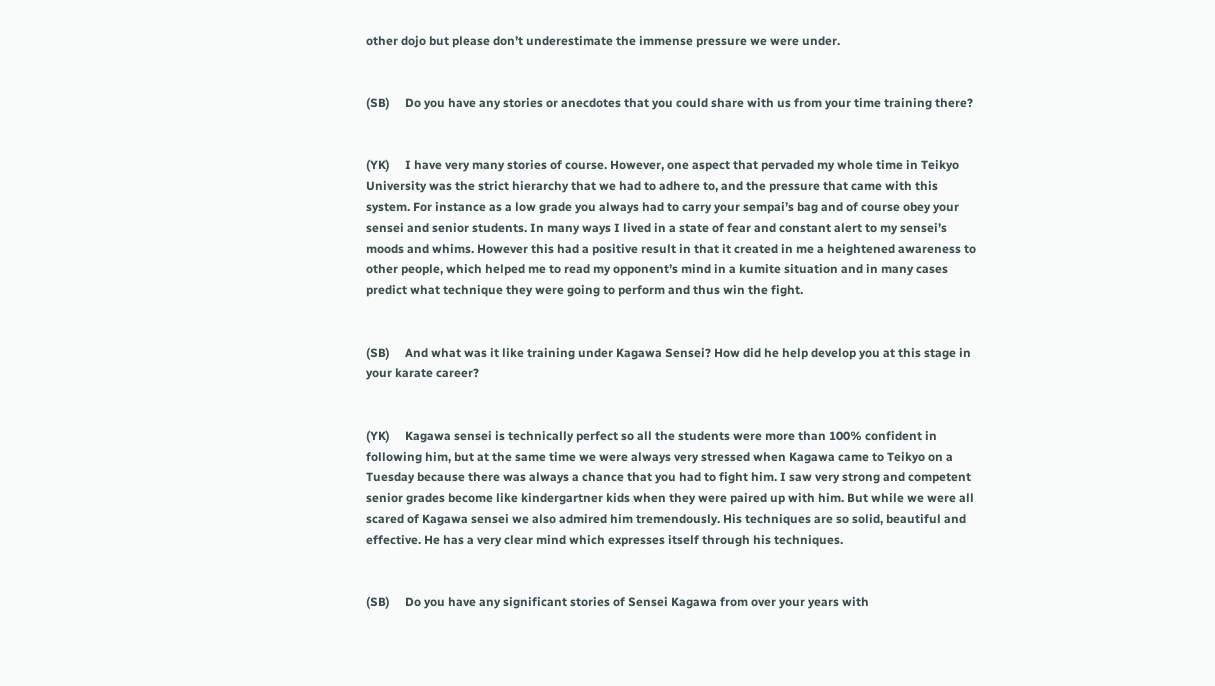other dojo but please don’t underestimate the immense pressure we were under.


(SB)     Do you have any stories or anecdotes that you could share with us from your time training there?


(YK)     I have very many stories of course. However, one aspect that pervaded my whole time in Teikyo University was the strict hierarchy that we had to adhere to, and the pressure that came with this system. For instance as a low grade you always had to carry your sempai’s bag and of course obey your sensei and senior students. In many ways I lived in a state of fear and constant alert to my sensei’s moods and whims. However this had a positive result in that it created in me a heightened awareness to other people, which helped me to read my opponent’s mind in a kumite situation and in many cases predict what technique they were going to perform and thus win the fight.


(SB)     And what was it like training under Kagawa Sensei? How did he help develop you at this stage in your karate career?


(YK)     Kagawa sensei is technically perfect so all the students were more than 100% confident in following him, but at the same time we were always very stressed when Kagawa came to Teikyo on a Tuesday because there was always a chance that you had to fight him. I saw very strong and competent senior grades become like kindergartner kids when they were paired up with him. But while we were all scared of Kagawa sensei we also admired him tremendously. His techniques are so solid, beautiful and effective. He has a very clear mind which expresses itself through his techniques.


(SB)     Do you have any significant stories of Sensei Kagawa from over your years with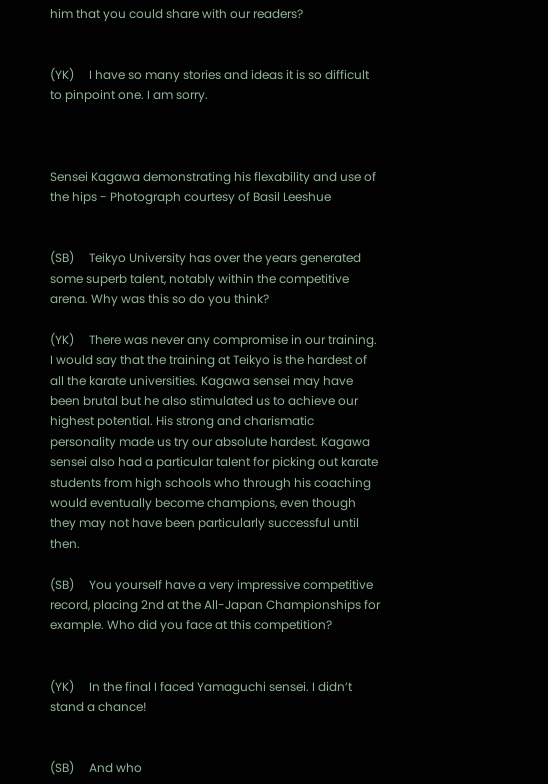him that you could share with our readers?


(YK)     I have so many stories and ideas it is so difficult to pinpoint one. I am sorry.



Sensei Kagawa demonstrating his flexability and use of the hips - Photograph courtesy of Basil Leeshue


(SB)     Teikyo University has over the years generated some superb talent, notably within the competitive arena. Why was this so do you think?

(YK)     There was never any compromise in our training. I would say that the training at Teikyo is the hardest of all the karate universities. Kagawa sensei may have been brutal but he also stimulated us to achieve our highest potential. His strong and charismatic personality made us try our absolute hardest. Kagawa sensei also had a particular talent for picking out karate students from high schools who through his coaching would eventually become champions, even though they may not have been particularly successful until then.

(SB)     You yourself have a very impressive competitive record, placing 2nd at the All-Japan Championships for example. Who did you face at this competition?


(YK)     In the final I faced Yamaguchi sensei. I didn’t stand a chance!


(SB)     And who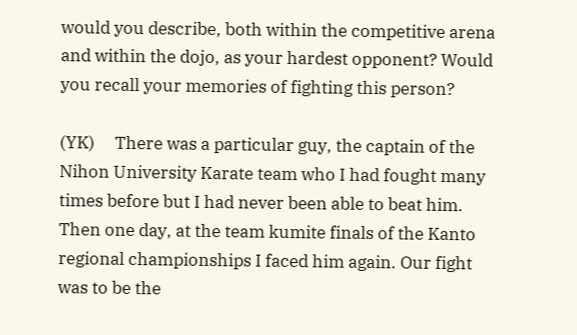would you describe, both within the competitive arena and within the dojo, as your hardest opponent? Would you recall your memories of fighting this person?

(YK)     There was a particular guy, the captain of the Nihon University Karate team who I had fought many times before but I had never been able to beat him. Then one day, at the team kumite finals of the Kanto regional championships I faced him again. Our fight was to be the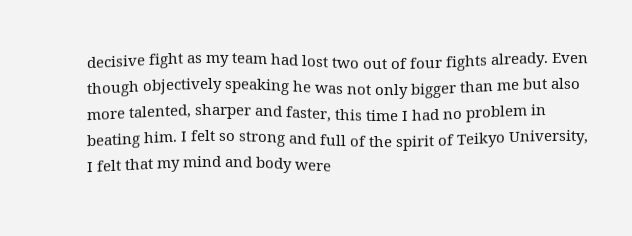decisive fight as my team had lost two out of four fights already. Even though objectively speaking he was not only bigger than me but also more talented, sharper and faster, this time I had no problem in beating him. I felt so strong and full of the spirit of Teikyo University, I felt that my mind and body were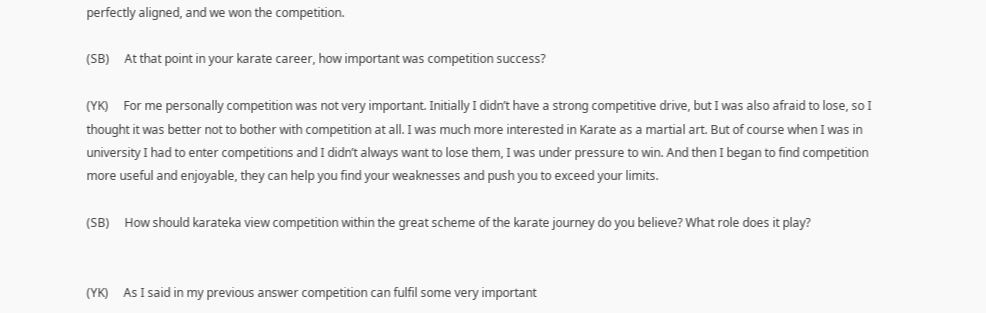perfectly aligned, and we won the competition.

(SB)     At that point in your karate career, how important was competition success?

(YK)     For me personally competition was not very important. Initially I didn’t have a strong competitive drive, but I was also afraid to lose, so I thought it was better not to bother with competition at all. I was much more interested in Karate as a martial art. But of course when I was in university I had to enter competitions and I didn’t always want to lose them, I was under pressure to win. And then I began to find competition more useful and enjoyable, they can help you find your weaknesses and push you to exceed your limits.

(SB)     How should karateka view competition within the great scheme of the karate journey do you believe? What role does it play?


(YK)     As I said in my previous answer competition can fulfil some very important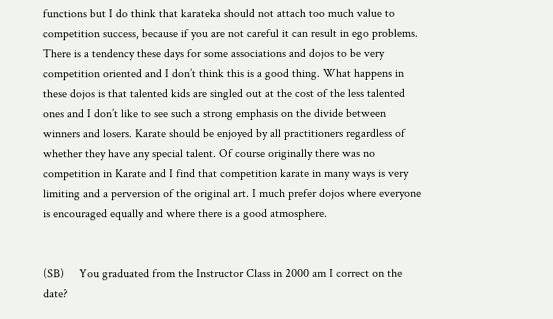functions but I do think that karateka should not attach too much value to competition success, because if you are not careful it can result in ego problems. There is a tendency these days for some associations and dojos to be very competition oriented and I don’t think this is a good thing. What happens in these dojos is that talented kids are singled out at the cost of the less talented ones and I don’t like to see such a strong emphasis on the divide between winners and losers. Karate should be enjoyed by all practitioners regardless of whether they have any special talent. Of course originally there was no competition in Karate and I find that competition karate in many ways is very limiting and a perversion of the original art. I much prefer dojos where everyone is encouraged equally and where there is a good atmosphere.


(SB)     You graduated from the Instructor Class in 2000 am I correct on the date?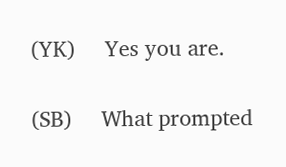(YK)     Yes you are.

(SB)     What prompted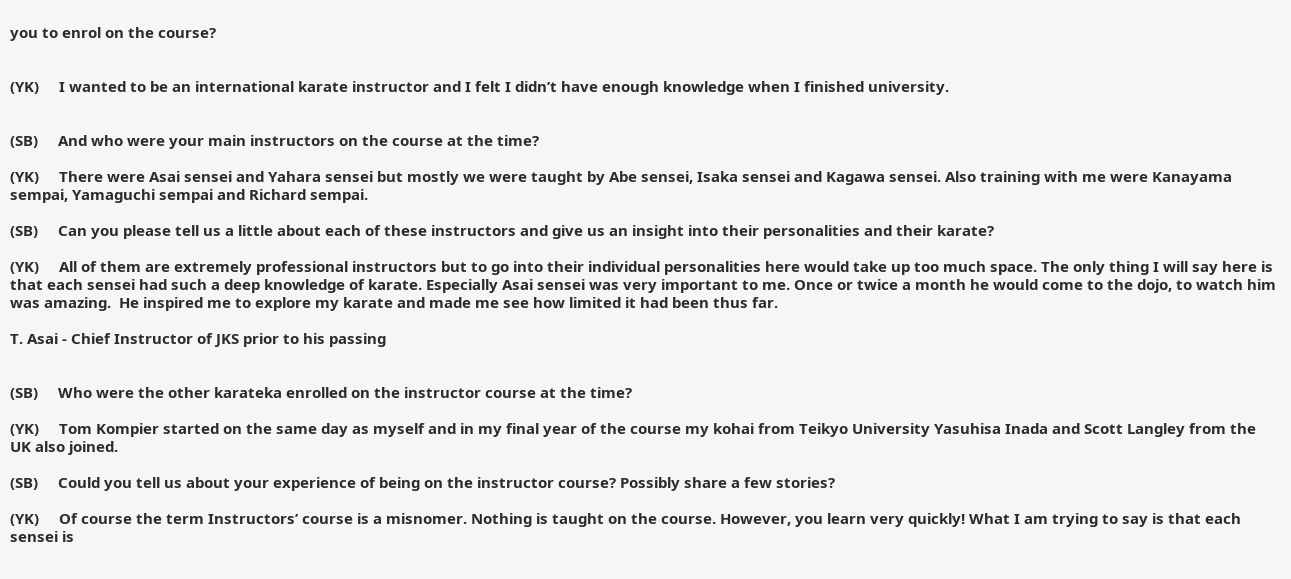you to enrol on the course?


(YK)     I wanted to be an international karate instructor and I felt I didn’t have enough knowledge when I finished university.


(SB)     And who were your main instructors on the course at the time?

(YK)     There were Asai sensei and Yahara sensei but mostly we were taught by Abe sensei, Isaka sensei and Kagawa sensei. Also training with me were Kanayama sempai, Yamaguchi sempai and Richard sempai.

(SB)     Can you please tell us a little about each of these instructors and give us an insight into their personalities and their karate?

(YK)     All of them are extremely professional instructors but to go into their individual personalities here would take up too much space. The only thing I will say here is that each sensei had such a deep knowledge of karate. Especially Asai sensei was very important to me. Once or twice a month he would come to the dojo, to watch him was amazing.  He inspired me to explore my karate and made me see how limited it had been thus far.

T. Asai - Chief Instructor of JKS prior to his passing


(SB)     Who were the other karateka enrolled on the instructor course at the time?

(YK)     Tom Kompier started on the same day as myself and in my final year of the course my kohai from Teikyo University Yasuhisa Inada and Scott Langley from the UK also joined.

(SB)     Could you tell us about your experience of being on the instructor course? Possibly share a few stories?

(YK)     Of course the term Instructors’ course is a misnomer. Nothing is taught on the course. However, you learn very quickly! What I am trying to say is that each sensei is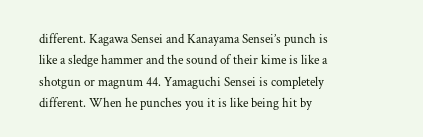different. Kagawa Sensei and Kanayama Sensei’s punch is like a sledge hammer and the sound of their kime is like a shotgun or magnum 44. Yamaguchi Sensei is completely different. When he punches you it is like being hit by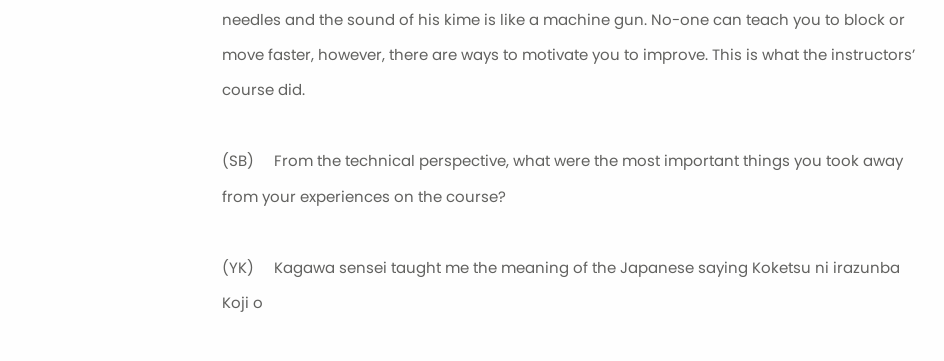needles and the sound of his kime is like a machine gun. No-one can teach you to block or move faster, however, there are ways to motivate you to improve. This is what the instructors’ course did.

(SB)     From the technical perspective, what were the most important things you took away from your experiences on the course?

(YK)     Kagawa sensei taught me the meaning of the Japanese saying Koketsu ni irazunba Koji o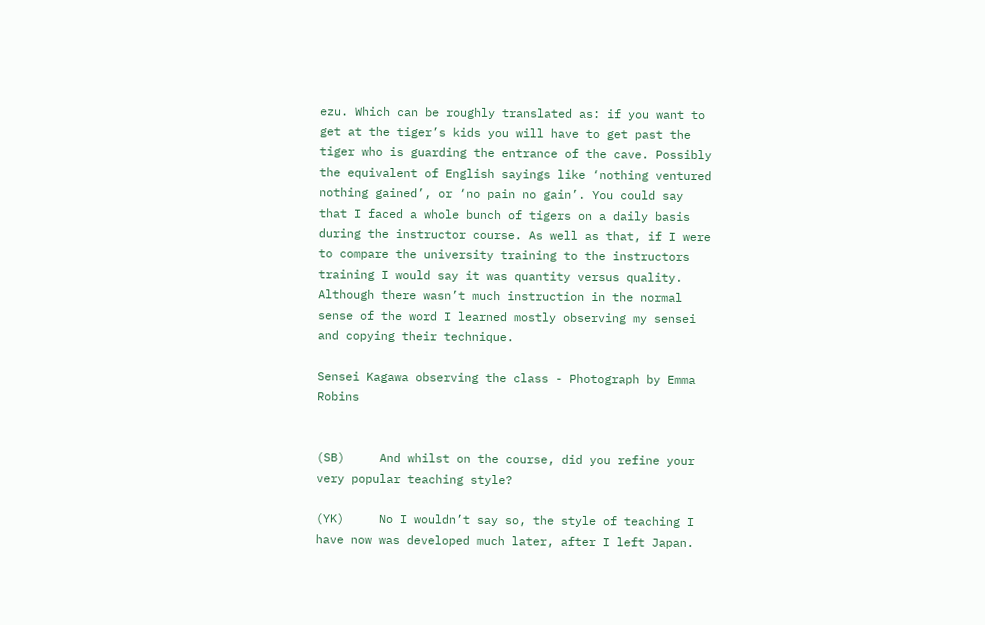ezu. Which can be roughly translated as: if you want to get at the tiger’s kids you will have to get past the tiger who is guarding the entrance of the cave. Possibly the equivalent of English sayings like ‘nothing ventured nothing gained’, or ‘no pain no gain’. You could say that I faced a whole bunch of tigers on a daily basis during the instructor course. As well as that, if I were to compare the university training to the instructors training I would say it was quantity versus quality. Although there wasn’t much instruction in the normal sense of the word I learned mostly observing my sensei and copying their technique.

Sensei Kagawa observing the class - Photograph by Emma Robins


(SB)     And whilst on the course, did you refine your very popular teaching style?

(YK)     No I wouldn’t say so, the style of teaching I have now was developed much later, after I left Japan.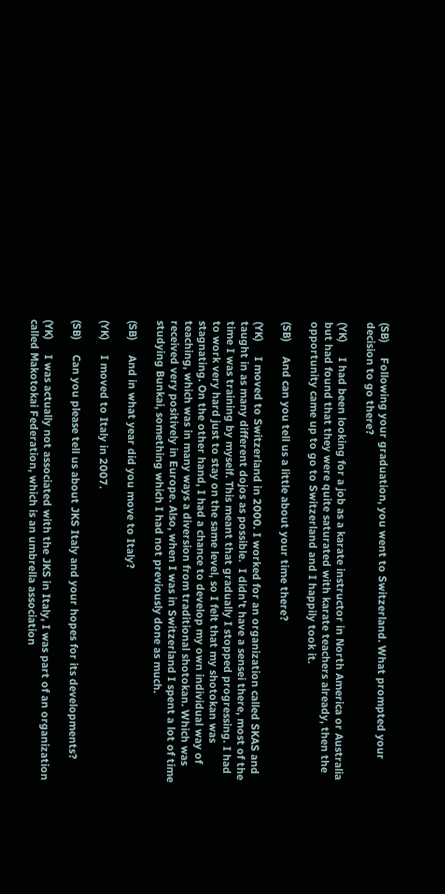(SB)     Following your graduation, you went to Switzerland. What prompted your decision to go there?

(YK)     I had been looking for a job as a karate instructor in North America or Australia but had found that they were quite saturated with karate teachers already, then the opportunity came up to go to Switzerland and I happily took it.

(SB)     And can you tell us a little about your time there?

(YK)     I moved to Switzerland in 2000. I worked for an organization called SKAS and taught in as many different dojos as possible.  I didn’t have a sensei there, most of the time I was training by myself. This meant that gradually I stopped progressing. I had to work very hard just to stay on the same level, so I felt that my shotokan was stagnating. On the other hand, I had a chance to develop my own individual way of teaching, which was in many ways a diversion from traditional shotokan. Which was received very positively in Europe. Also, when I was in Switzerland I spent a lot of time studying Bunkai, something which I had not previously done as much.

(SB)     And in what year did you move to Italy?

(YK)     I moved to Italy in 2007.

(SB)     Can you please tell us about JKS Italy and your hopes for its developments?

(YK)     I was actually not associated with the JKS in Italy, I was part of an organization called Makotokai Federation, which is an umbrella association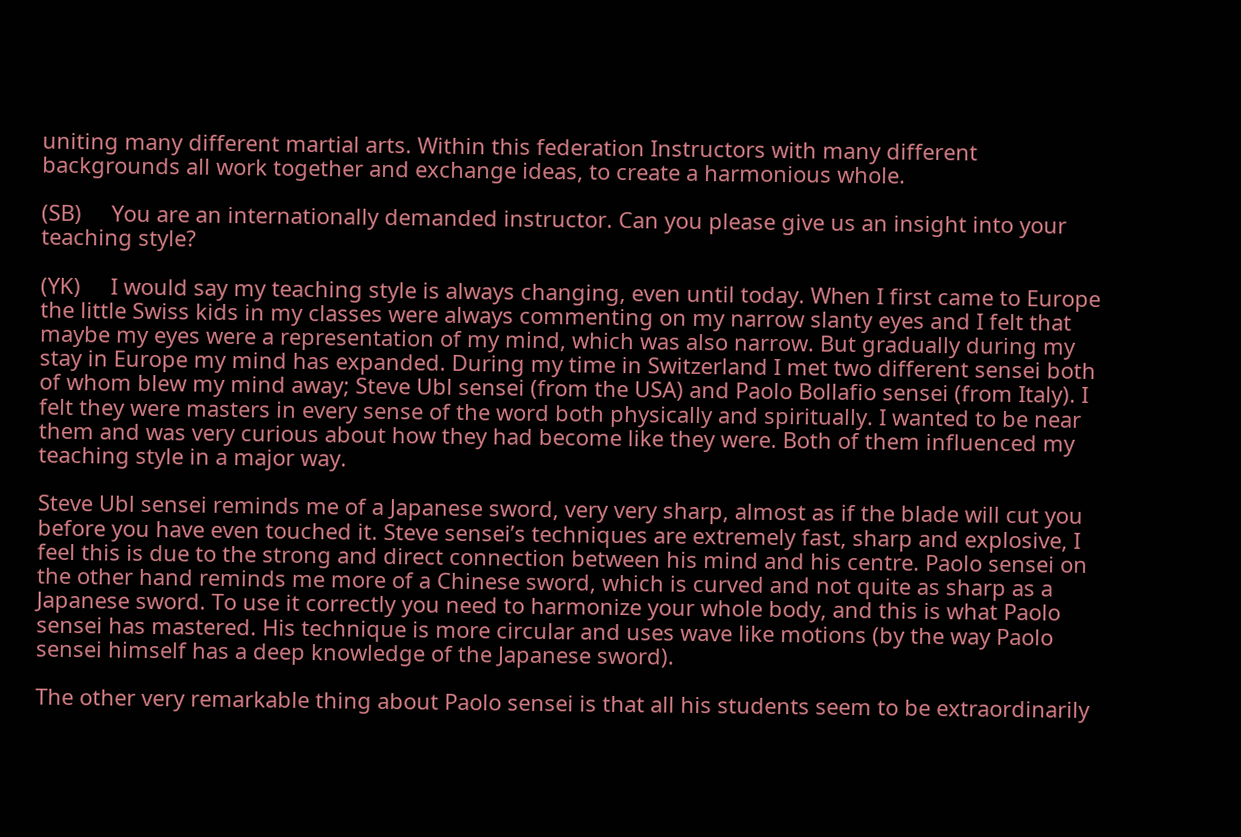uniting many different martial arts. Within this federation Instructors with many different backgrounds all work together and exchange ideas, to create a harmonious whole.

(SB)     You are an internationally demanded instructor. Can you please give us an insight into your teaching style?

(YK)     I would say my teaching style is always changing, even until today. When I first came to Europe the little Swiss kids in my classes were always commenting on my narrow slanty eyes and I felt that maybe my eyes were a representation of my mind, which was also narrow. But gradually during my stay in Europe my mind has expanded. During my time in Switzerland I met two different sensei both of whom blew my mind away; Steve Ubl sensei (from the USA) and Paolo Bollafio sensei (from Italy). I felt they were masters in every sense of the word both physically and spiritually. I wanted to be near them and was very curious about how they had become like they were. Both of them influenced my teaching style in a major way.

Steve Ubl sensei reminds me of a Japanese sword, very very sharp, almost as if the blade will cut you before you have even touched it. Steve sensei’s techniques are extremely fast, sharp and explosive, I feel this is due to the strong and direct connection between his mind and his centre. Paolo sensei on the other hand reminds me more of a Chinese sword, which is curved and not quite as sharp as a Japanese sword. To use it correctly you need to harmonize your whole body, and this is what Paolo sensei has mastered. His technique is more circular and uses wave like motions (by the way Paolo sensei himself has a deep knowledge of the Japanese sword).

The other very remarkable thing about Paolo sensei is that all his students seem to be extraordinarily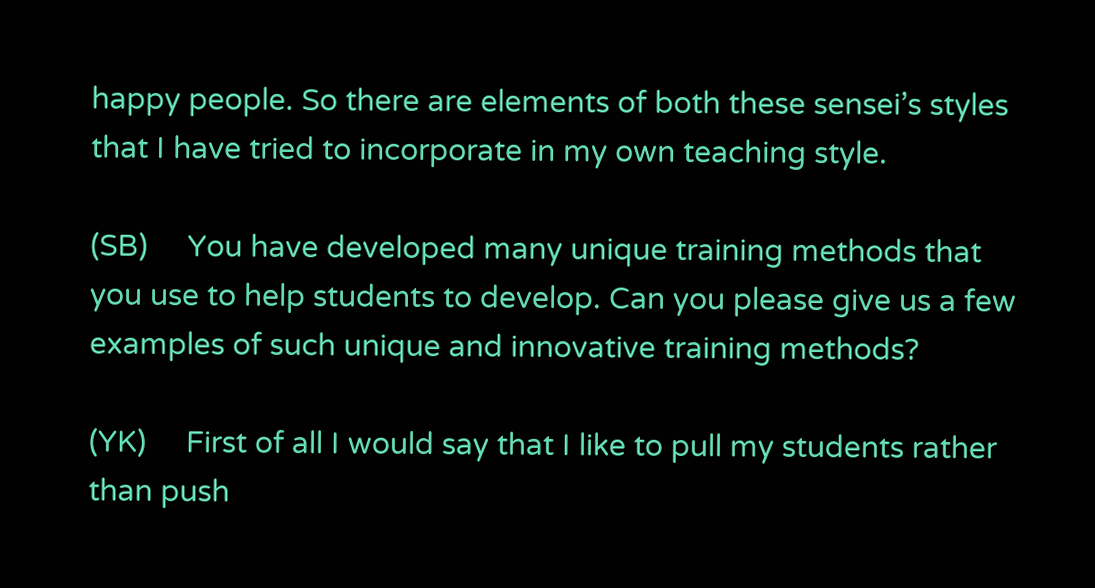happy people. So there are elements of both these sensei’s styles that I have tried to incorporate in my own teaching style.

(SB)     You have developed many unique training methods that you use to help students to develop. Can you please give us a few examples of such unique and innovative training methods?

(YK)     First of all I would say that I like to pull my students rather than push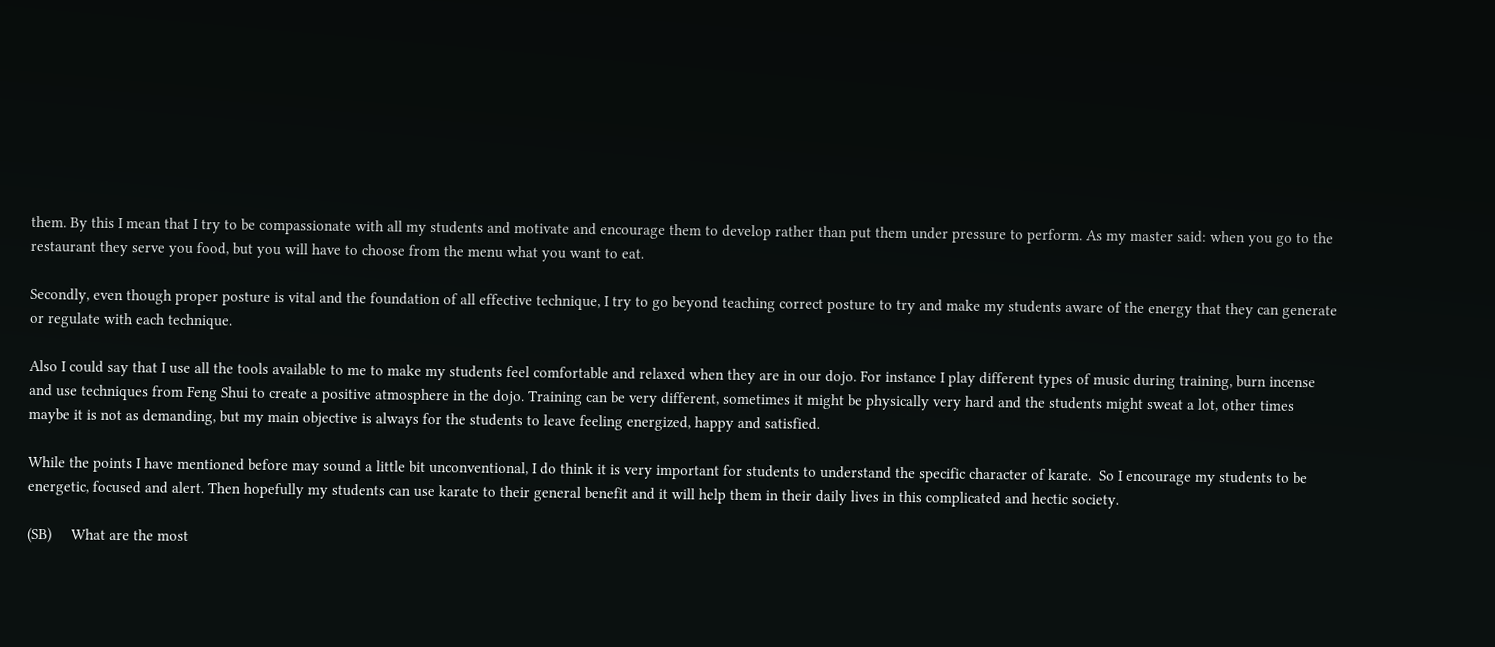them. By this I mean that I try to be compassionate with all my students and motivate and encourage them to develop rather than put them under pressure to perform. As my master said: when you go to the restaurant they serve you food, but you will have to choose from the menu what you want to eat.

Secondly, even though proper posture is vital and the foundation of all effective technique, I try to go beyond teaching correct posture to try and make my students aware of the energy that they can generate or regulate with each technique.

Also I could say that I use all the tools available to me to make my students feel comfortable and relaxed when they are in our dojo. For instance I play different types of music during training, burn incense and use techniques from Feng Shui to create a positive atmosphere in the dojo. Training can be very different, sometimes it might be physically very hard and the students might sweat a lot, other times maybe it is not as demanding, but my main objective is always for the students to leave feeling energized, happy and satisfied.

While the points I have mentioned before may sound a little bit unconventional, I do think it is very important for students to understand the specific character of karate.  So I encourage my students to be energetic, focused and alert. Then hopefully my students can use karate to their general benefit and it will help them in their daily lives in this complicated and hectic society.

(SB)     What are the most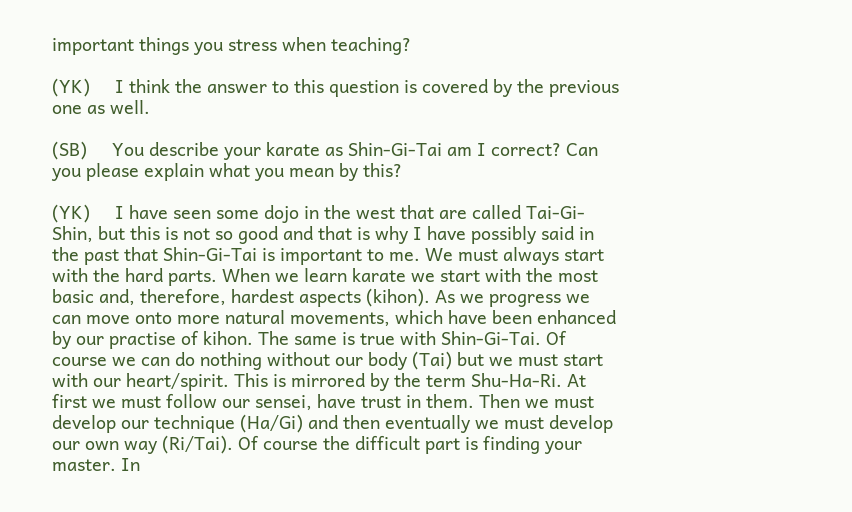important things you stress when teaching?

(YK)     I think the answer to this question is covered by the previous one as well.

(SB)     You describe your karate as Shin-Gi-Tai am I correct? Can you please explain what you mean by this?

(YK)     I have seen some dojo in the west that are called Tai-Gi-Shin, but this is not so good and that is why I have possibly said in the past that Shin-Gi-Tai is important to me. We must always start with the hard parts. When we learn karate we start with the most basic and, therefore, hardest aspects (kihon). As we progress we can move onto more natural movements, which have been enhanced by our practise of kihon. The same is true with Shin-Gi-Tai. Of course we can do nothing without our body (Tai) but we must start with our heart/spirit. This is mirrored by the term Shu-Ha-Ri. At first we must follow our sensei, have trust in them. Then we must develop our technique (Ha/Gi) and then eventually we must develop our own way (Ri/Tai). Of course the difficult part is finding your master. In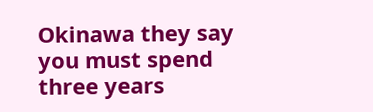Okinawa they say you must spend three years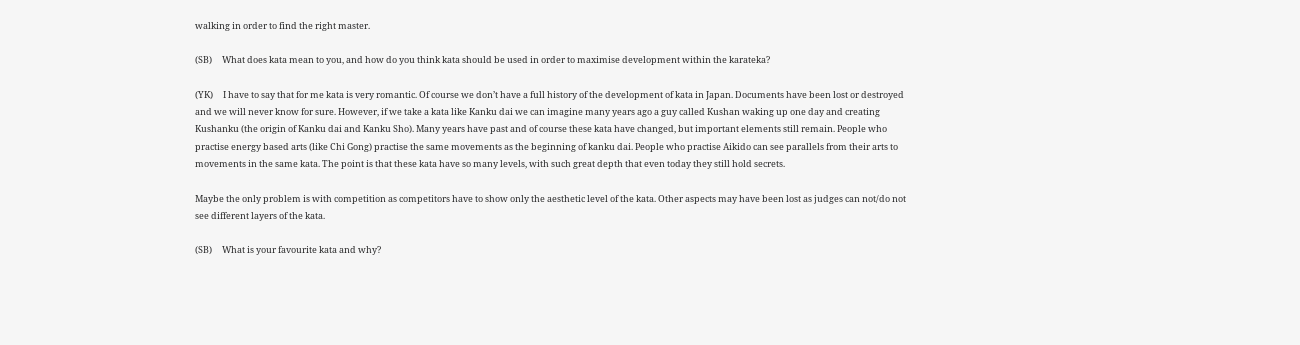walking in order to find the right master.

(SB)     What does kata mean to you, and how do you think kata should be used in order to maximise development within the karateka?

(YK)     I have to say that for me kata is very romantic. Of course we don’t have a full history of the development of kata in Japan. Documents have been lost or destroyed and we will never know for sure. However, if we take a kata like Kanku dai we can imagine many years ago a guy called Kushan waking up one day and creating Kushanku (the origin of Kanku dai and Kanku Sho). Many years have past and of course these kata have changed, but important elements still remain. People who practise energy based arts (like Chi Gong) practise the same movements as the beginning of kanku dai. People who practise Aikido can see parallels from their arts to movements in the same kata. The point is that these kata have so many levels, with such great depth that even today they still hold secrets.

Maybe the only problem is with competition as competitors have to show only the aesthetic level of the kata. Other aspects may have been lost as judges can not/do not see different layers of the kata.

(SB)     What is your favourite kata and why?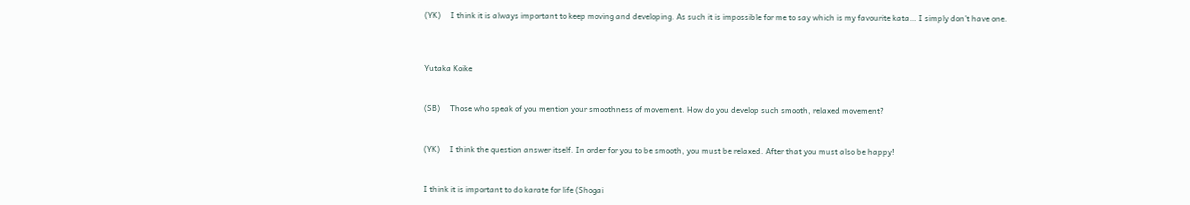(YK)     I think it is always important to keep moving and developing. As such it is impossible for me to say which is my favourite kata… I simply don’t have one.



Yutaka Koike


(SB)     Those who speak of you mention your smoothness of movement. How do you develop such smooth, relaxed movement?


(YK)     I think the question answer itself. In order for you to be smooth, you must be relaxed. After that you must also be happy!


I think it is important to do karate for life (Shogai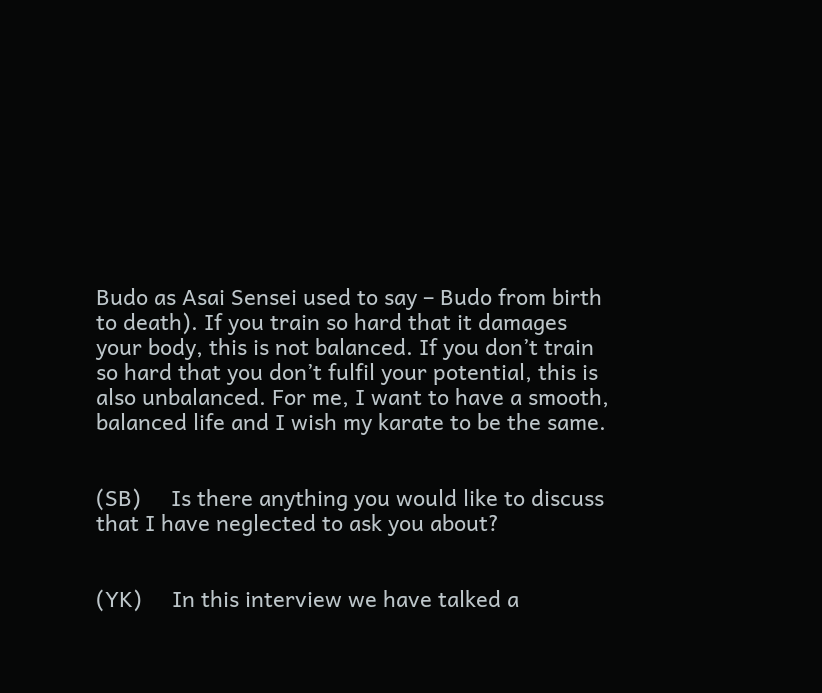Budo as Asai Sensei used to say – Budo from birth to death). If you train so hard that it damages your body, this is not balanced. If you don’t train so hard that you don’t fulfil your potential, this is also unbalanced. For me, I want to have a smooth, balanced life and I wish my karate to be the same.


(SB)     Is there anything you would like to discuss that I have neglected to ask you about?


(YK)     In this interview we have talked a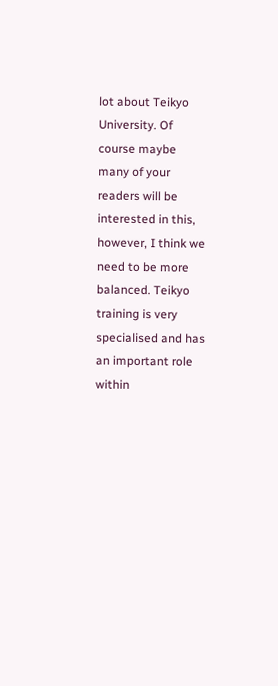lot about Teikyo University. Of course maybe many of your readers will be interested in this, however, I think we need to be more balanced. Teikyo training is very specialised and has an important role within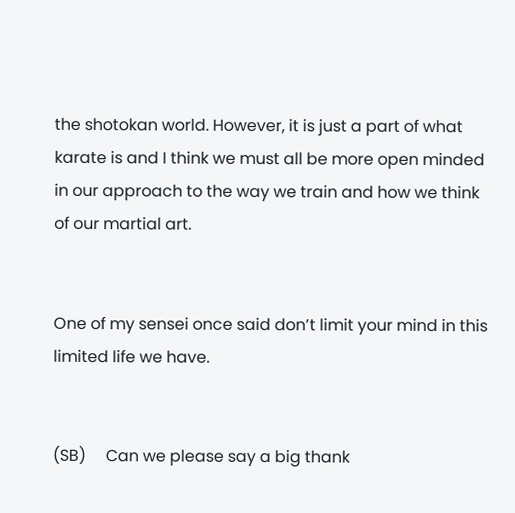the shotokan world. However, it is just a part of what karate is and I think we must all be more open minded in our approach to the way we train and how we think of our martial art.


One of my sensei once said don’t limit your mind in this limited life we have.


(SB)     Can we please say a big thank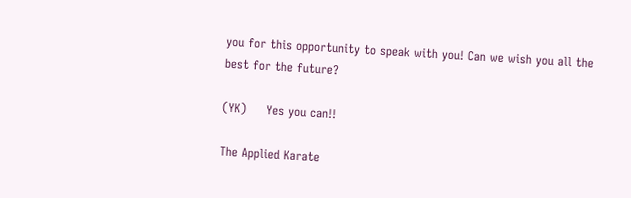you for this opportunity to speak with you! Can we wish you all the best for the future?

(YK)     Yes you can!!

The Applied Karate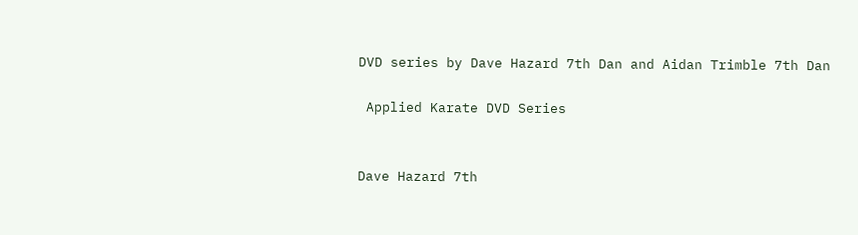DVD series by Dave Hazard 7th Dan and Aidan Trimble 7th Dan

 Applied Karate DVD Series


Dave Hazard 7th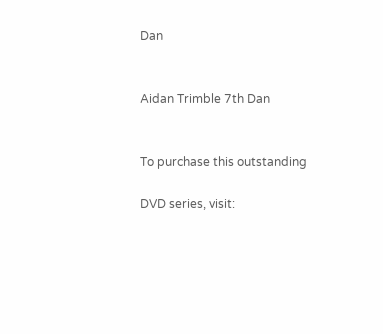Dan


Aidan Trimble 7th Dan


To purchase this outstanding

DVD series, visit: